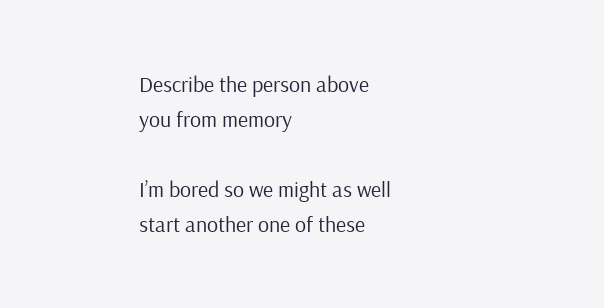Describe the person above you from memory

I’m bored so we might as well start another one of these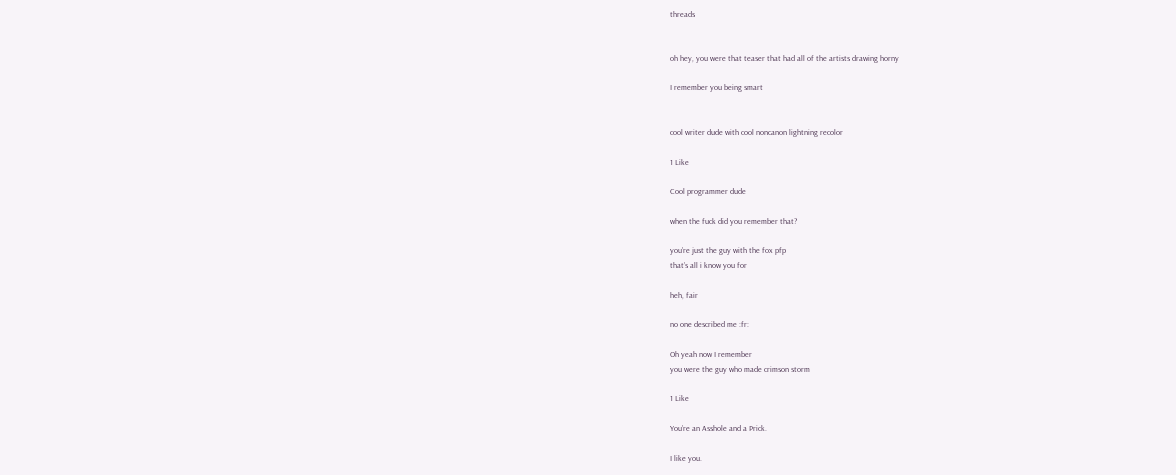threads


oh hey, you were that teaser that had all of the artists drawing horny

I remember you being smart


cool writer dude with cool noncanon lightning recolor

1 Like

Cool programmer dude

when the fuck did you remember that?

you’re just the guy with the fox pfp
that’s all i know you for

heh, fair

no one described me :fr:

Oh yeah now I remember
you were the guy who made crimson storm

1 Like

You’re an Asshole and a Prick.

I like you.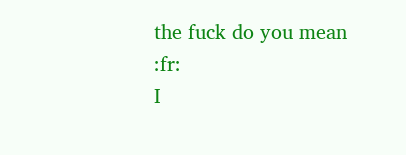the fuck do you mean :fr:
I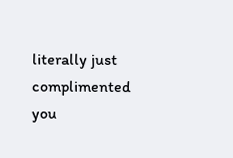literally just complimented you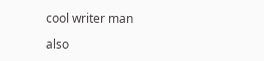cool writer man

also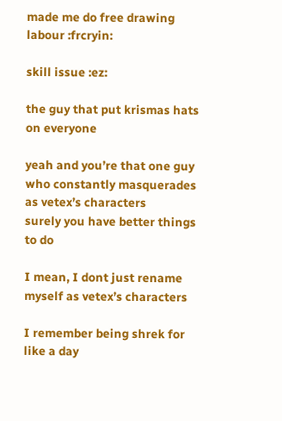made me do free drawing labour :frcryin:

skill issue :ez:

the guy that put krismas hats on everyone

yeah and you’re that one guy who constantly masquerades as vetex’s characters
surely you have better things to do

I mean, I dont just rename myself as vetex’s characters

I remember being shrek for like a day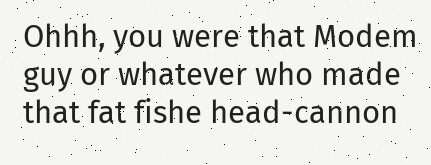Ohhh, you were that Modem guy or whatever who made that fat fishe head-cannon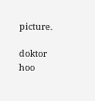picture.

doktor hoo